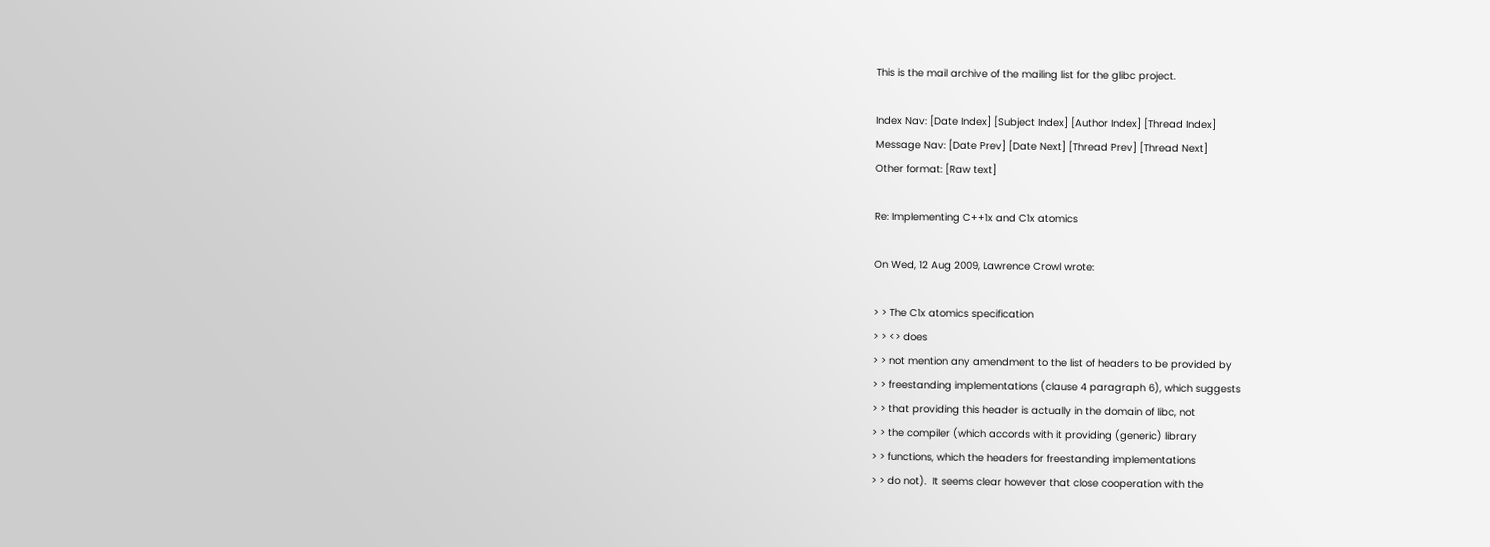This is the mail archive of the mailing list for the glibc project.

Index Nav: [Date Index] [Subject Index] [Author Index] [Thread Index]
Message Nav: [Date Prev] [Date Next] [Thread Prev] [Thread Next]
Other format: [Raw text]

Re: Implementing C++1x and C1x atomics

On Wed, 12 Aug 2009, Lawrence Crowl wrote:

> > The C1x atomics specification
> > <> does
> > not mention any amendment to the list of headers to be provided by
> > freestanding implementations (clause 4 paragraph 6), which suggests
> > that providing this header is actually in the domain of libc, not
> > the compiler (which accords with it providing (generic) library
> > functions, which the headers for freestanding implementations
> > do not).  It seems clear however that close cooperation with the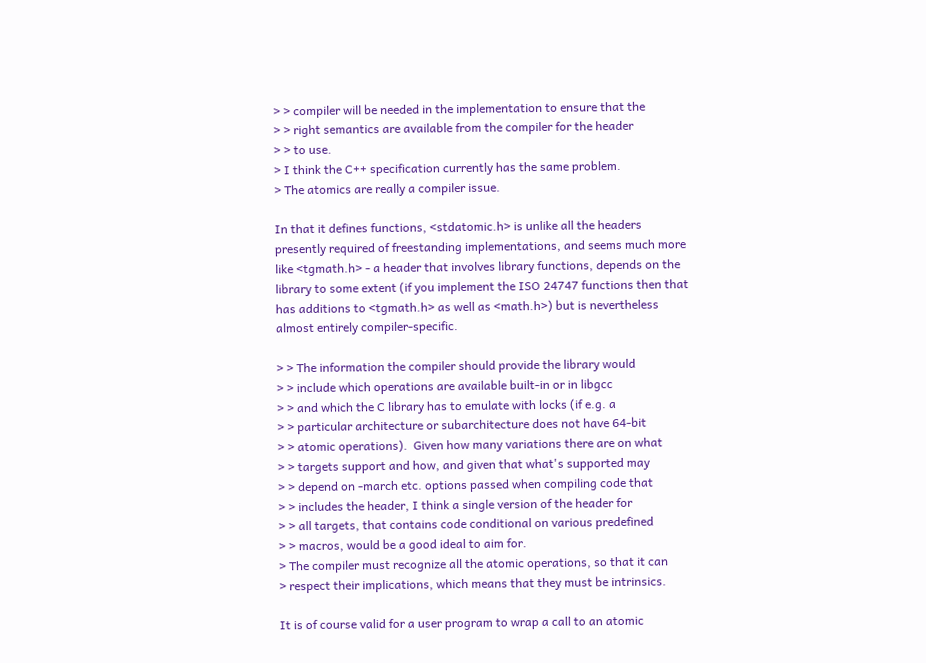> > compiler will be needed in the implementation to ensure that the
> > right semantics are available from the compiler for the header
> > to use.
> I think the C++ specification currently has the same problem.
> The atomics are really a compiler issue.

In that it defines functions, <stdatomic.h> is unlike all the headers
presently required of freestanding implementations, and seems much more
like <tgmath.h> - a header that involves library functions, depends on the
library to some extent (if you implement the ISO 24747 functions then that
has additions to <tgmath.h> as well as <math.h>) but is nevertheless
almost entirely compiler-specific.

> > The information the compiler should provide the library would
> > include which operations are available built-in or in libgcc
> > and which the C library has to emulate with locks (if e.g. a
> > particular architecture or subarchitecture does not have 64-bit
> > atomic operations).  Given how many variations there are on what
> > targets support and how, and given that what's supported may
> > depend on -march etc. options passed when compiling code that
> > includes the header, I think a single version of the header for
> > all targets, that contains code conditional on various predefined
> > macros, would be a good ideal to aim for.
> The compiler must recognize all the atomic operations, so that it can
> respect their implications, which means that they must be intrinsics.

It is of course valid for a user program to wrap a call to an atomic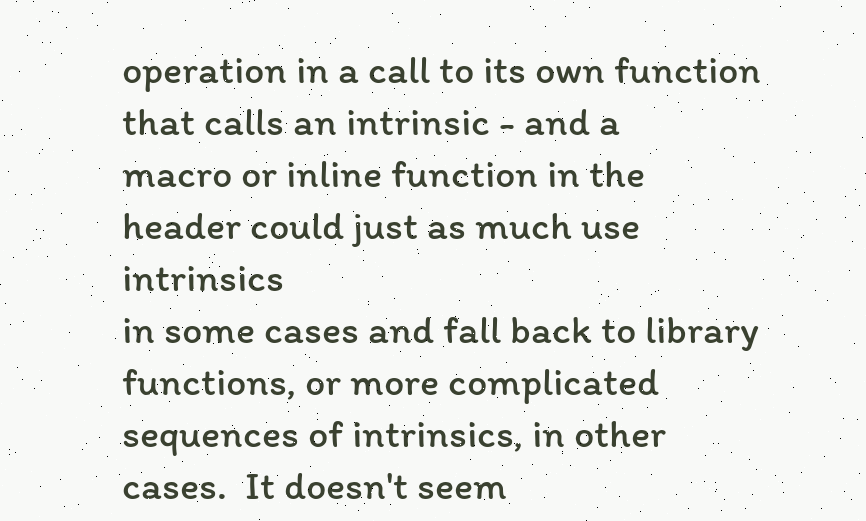operation in a call to its own function that calls an intrinsic - and a
macro or inline function in the header could just as much use intrinsics
in some cases and fall back to library functions, or more complicated
sequences of intrinsics, in other cases.  It doesn't seem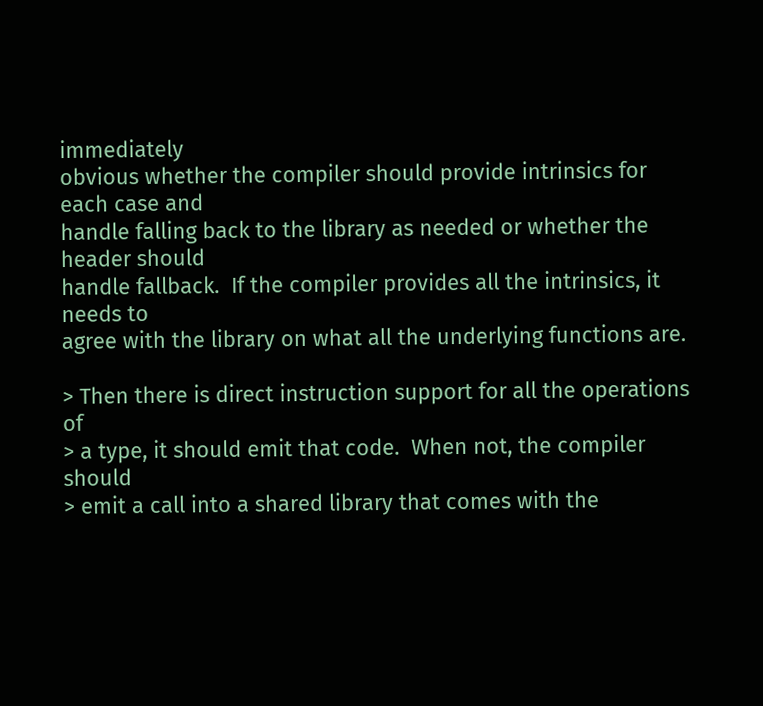immediately
obvious whether the compiler should provide intrinsics for each case and
handle falling back to the library as needed or whether the header should
handle fallback.  If the compiler provides all the intrinsics, it needs to
agree with the library on what all the underlying functions are.

> Then there is direct instruction support for all the operations of
> a type, it should emit that code.  When not, the compiler should
> emit a call into a shared library that comes with the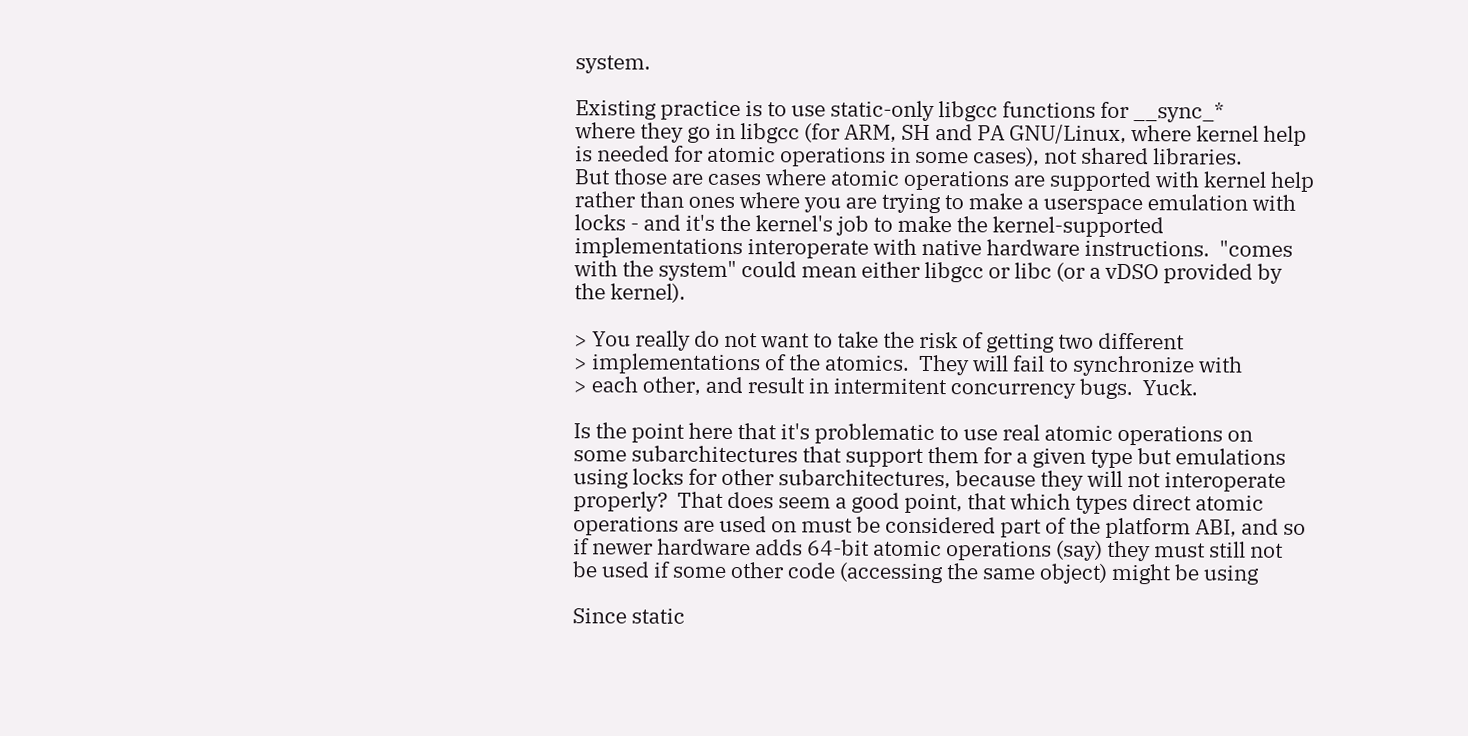system.

Existing practice is to use static-only libgcc functions for __sync_*
where they go in libgcc (for ARM, SH and PA GNU/Linux, where kernel help
is needed for atomic operations in some cases), not shared libraries.
But those are cases where atomic operations are supported with kernel help
rather than ones where you are trying to make a userspace emulation with
locks - and it's the kernel's job to make the kernel-supported
implementations interoperate with native hardware instructions.  "comes
with the system" could mean either libgcc or libc (or a vDSO provided by
the kernel).

> You really do not want to take the risk of getting two different
> implementations of the atomics.  They will fail to synchronize with
> each other, and result in intermitent concurrency bugs.  Yuck.

Is the point here that it's problematic to use real atomic operations on
some subarchitectures that support them for a given type but emulations
using locks for other subarchitectures, because they will not interoperate
properly?  That does seem a good point, that which types direct atomic
operations are used on must be considered part of the platform ABI, and so
if newer hardware adds 64-bit atomic operations (say) they must still not
be used if some other code (accessing the same object) might be using

Since static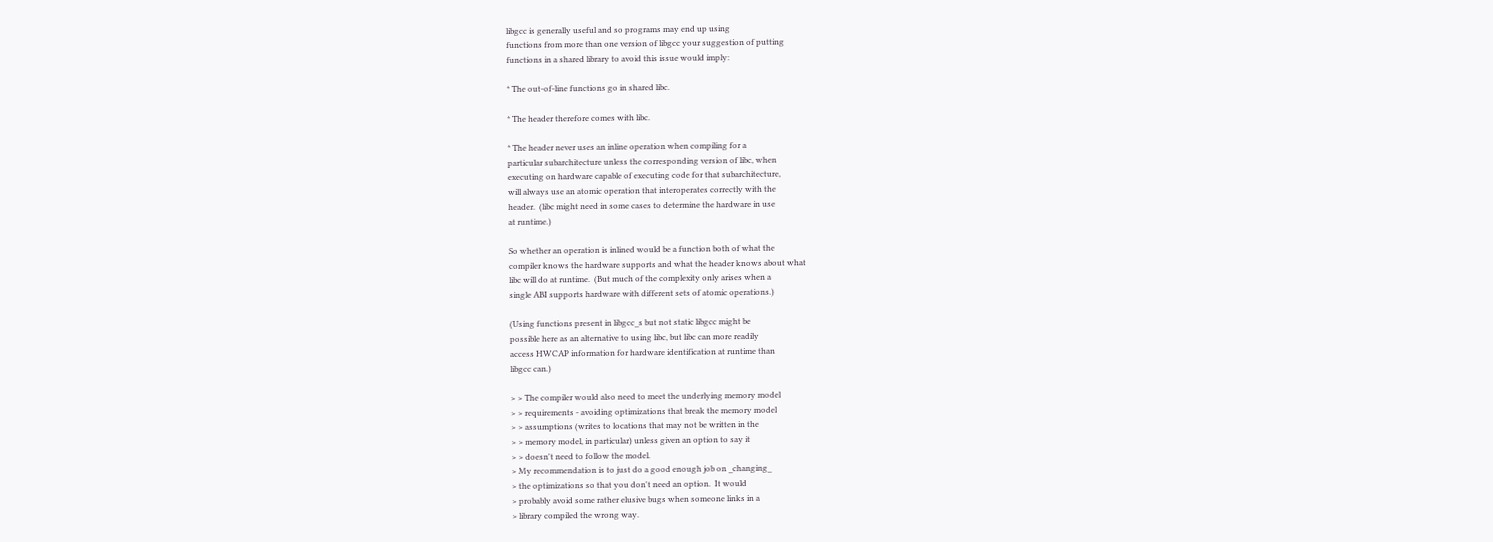libgcc is generally useful and so programs may end up using
functions from more than one version of libgcc your suggestion of putting
functions in a shared library to avoid this issue would imply:

* The out-of-line functions go in shared libc.

* The header therefore comes with libc.

* The header never uses an inline operation when compiling for a
particular subarchitecture unless the corresponding version of libc, when
executing on hardware capable of executing code for that subarchitecture,
will always use an atomic operation that interoperates correctly with the
header.  (libc might need in some cases to determine the hardware in use
at runtime.)

So whether an operation is inlined would be a function both of what the
compiler knows the hardware supports and what the header knows about what
libc will do at runtime.  (But much of the complexity only arises when a
single ABI supports hardware with different sets of atomic operations.)

(Using functions present in libgcc_s but not static libgcc might be
possible here as an alternative to using libc, but libc can more readily
access HWCAP information for hardware identification at runtime than
libgcc can.)

> > The compiler would also need to meet the underlying memory model
> > requirements - avoiding optimizations that break the memory model
> > assumptions (writes to locations that may not be written in the
> > memory model, in particular) unless given an option to say it
> > doesn't need to follow the model.
> My recommendation is to just do a good enough job on _changing_
> the optimizations so that you don't need an option.  It would
> probably avoid some rather elusive bugs when someone links in a
> library compiled the wrong way.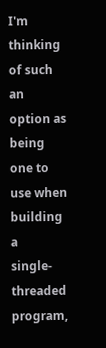I'm thinking of such an option as being one to use when building a
single-threaded program,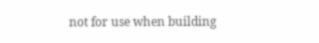not for use when building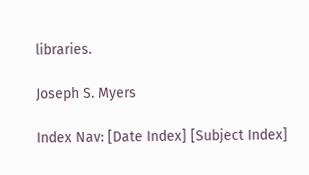libraries.

Joseph S. Myers

Index Nav: [Date Index] [Subject Index]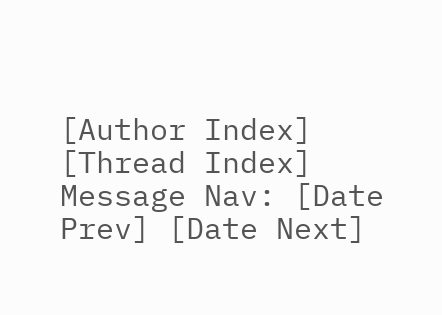[Author Index] [Thread Index]
Message Nav: [Date Prev] [Date Next]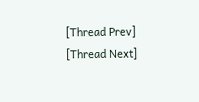[Thread Prev] [Thread Next]